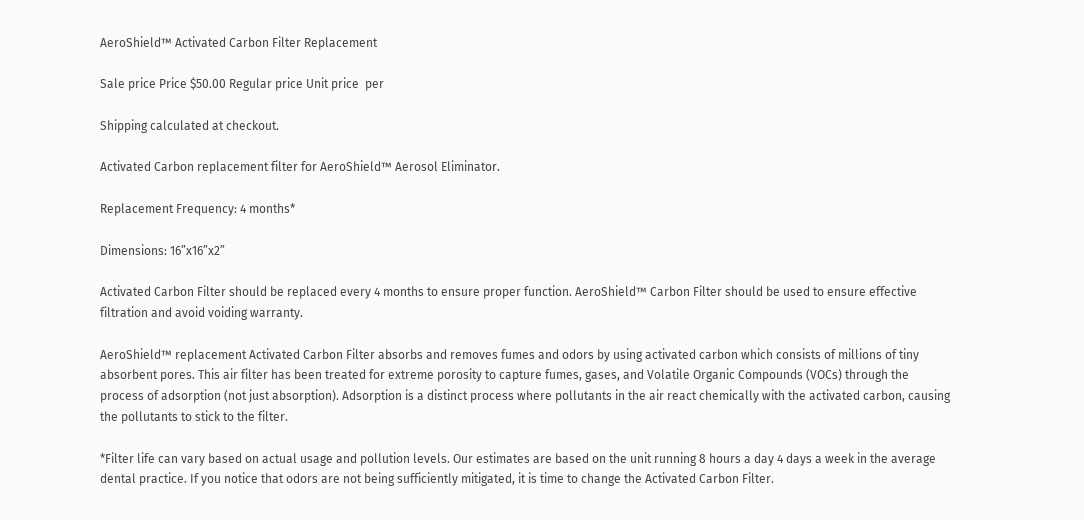AeroShield™ Activated Carbon Filter Replacement

Sale price Price $50.00 Regular price Unit price  per

Shipping calculated at checkout.

Activated Carbon replacement filter for AeroShield™ Aerosol Eliminator.

Replacement Frequency: 4 months*

Dimensions: 16”x16”x2”

Activated Carbon Filter should be replaced every 4 months to ensure proper function. AeroShield™ Carbon Filter should be used to ensure effective filtration and avoid voiding warranty.

AeroShield™ replacement Activated Carbon Filter absorbs and removes fumes and odors by using activated carbon which consists of millions of tiny absorbent pores. This air filter has been treated for extreme porosity to capture fumes, gases, and Volatile Organic Compounds (VOCs) through the process of adsorption (not just absorption). Adsorption is a distinct process where pollutants in the air react chemically with the activated carbon, causing the pollutants to stick to the filter.

*Filter life can vary based on actual usage and pollution levels. Our estimates are based on the unit running 8 hours a day 4 days a week in the average dental practice. If you notice that odors are not being sufficiently mitigated, it is time to change the Activated Carbon Filter.